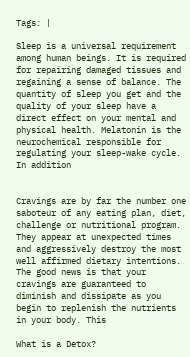Tags: |

Sleep is a universal requirement among human beings. It is required for repairing damaged tissues and regaining a sense of balance. The quantity of sleep you get and the quality of your sleep have a direct effect on your mental and physical health. Melatonin is the neurochemical responsible for regulating your sleep-wake cycle. In addition


Cravings are by far the number one saboteur of any eating plan, diet, challenge or nutritional program. They appear at unexpected times and aggressively destroy the most well affirmed dietary intentions. The good news is that your cravings are guaranteed to diminish and dissipate as you begin to replenish the nutrients in your body. This

What is a Detox?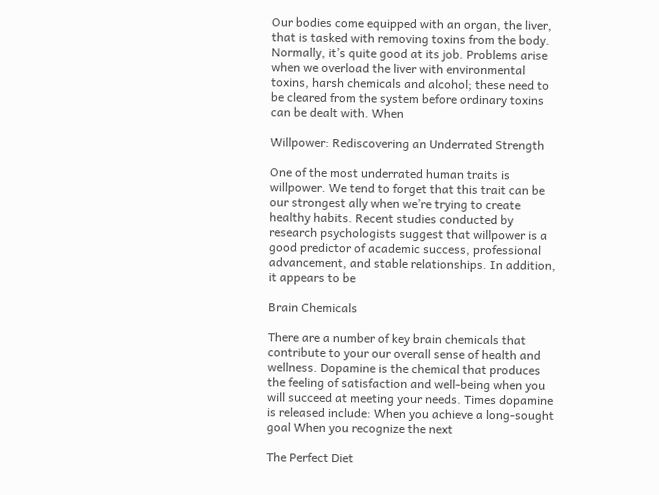Our bodies come equipped with an organ, the liver, that is tasked with removing toxins from the body. Normally, it’s quite good at its job. Problems arise when we overload the liver with environmental toxins, harsh chemicals and alcohol; these need to be cleared from the system before ordinary toxins can be dealt with. When

Willpower: Rediscovering an Underrated Strength

One of the most underrated human traits is willpower. We tend to forget that this trait can be our strongest ally when we’re trying to create healthy habits. Recent studies conducted by research psychologists suggest that willpower is a good predictor of academic success, professional advancement, and stable relationships. In addition, it appears to be

Brain Chemicals

There are a number of key brain chemicals that contribute to your our overall sense of health and wellness. Dopamine is the chemical that produces the feeling of satisfaction and well-being when you will succeed at meeting your needs. Times dopamine is released include: When you achieve a long-sought goal When you recognize the next

The Perfect Diet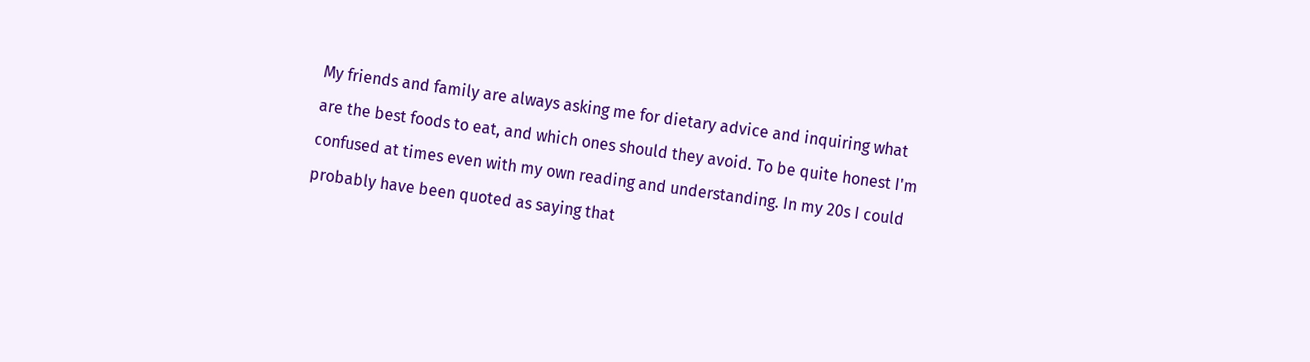My friends and family are always asking me for dietary advice and inquiring what are the best foods to eat, and which ones should they avoid. To be quite honest I'm confused at times even with my own reading and understanding. In my 20s I could probably have been quoted as saying that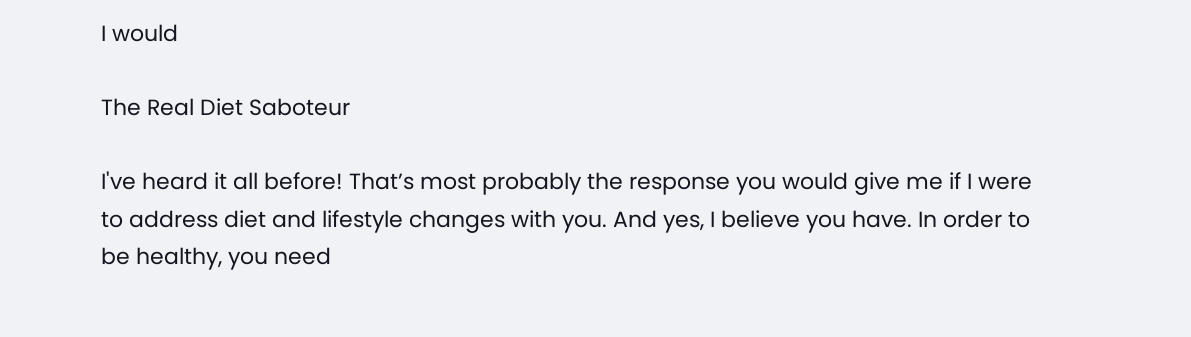I would

The Real Diet Saboteur

I've heard it all before! That’s most probably the response you would give me if I were to address diet and lifestyle changes with you. And yes, I believe you have. In order to be healthy, you need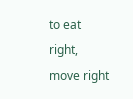to eat right, move right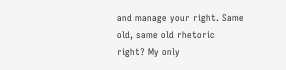and manage your right. Same old, same old rhetoric right? My only